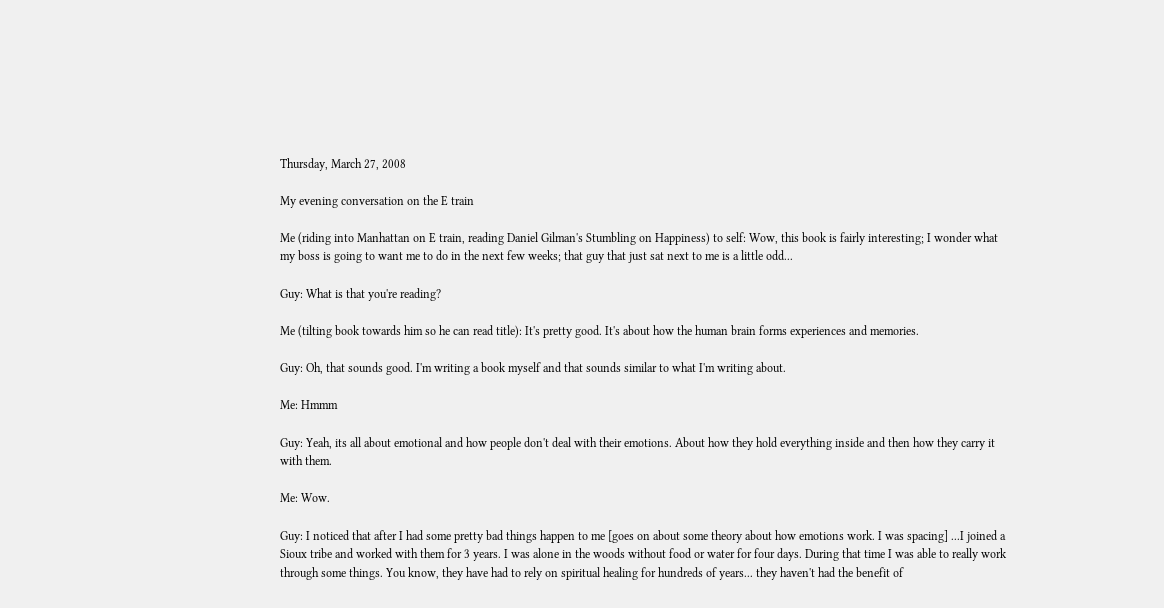Thursday, March 27, 2008

My evening conversation on the E train

Me (riding into Manhattan on E train, reading Daniel Gilman's Stumbling on Happiness) to self: Wow, this book is fairly interesting; I wonder what my boss is going to want me to do in the next few weeks; that guy that just sat next to me is a little odd...

Guy: What is that you're reading?

Me (tilting book towards him so he can read title): It's pretty good. It's about how the human brain forms experiences and memories.

Guy: Oh, that sounds good. I'm writing a book myself and that sounds similar to what I'm writing about.

Me: Hmmm

Guy: Yeah, its all about emotional and how people don't deal with their emotions. About how they hold everything inside and then how they carry it with them.

Me: Wow.

Guy: I noticed that after I had some pretty bad things happen to me [goes on about some theory about how emotions work. I was spacing] ...I joined a Sioux tribe and worked with them for 3 years. I was alone in the woods without food or water for four days. During that time I was able to really work through some things. You know, they have had to rely on spiritual healing for hundreds of years... they haven't had the benefit of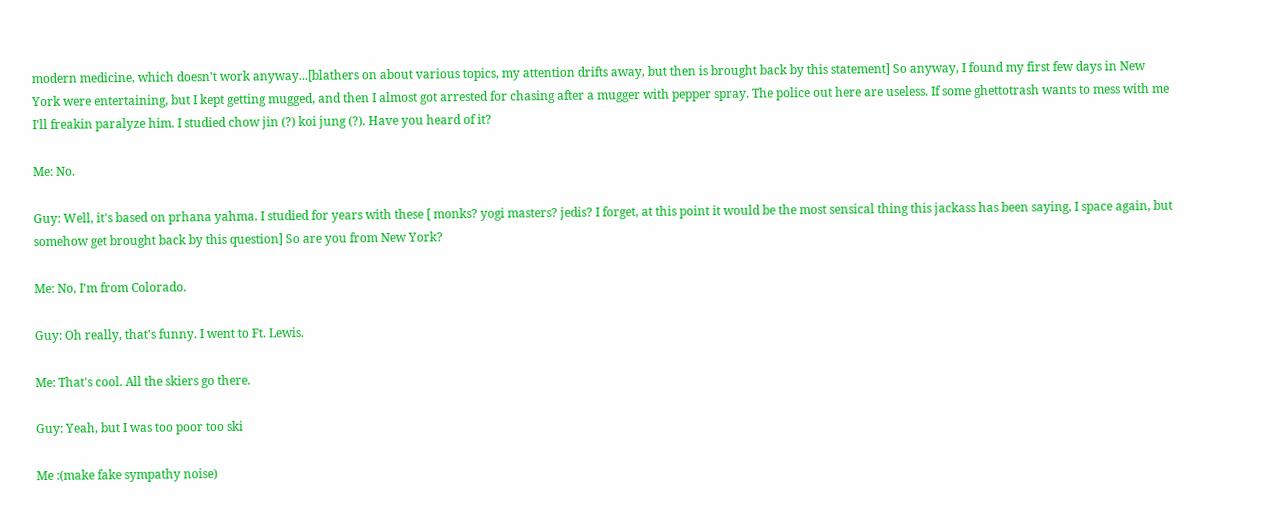modern medicine, which doesn't work anyway...[blathers on about various topics, my attention drifts away, but then is brought back by this statement] So anyway, I found my first few days in New York were entertaining, but I kept getting mugged, and then I almost got arrested for chasing after a mugger with pepper spray. The police out here are useless. If some ghettotrash wants to mess with me I'll freakin paralyze him. I studied chow jin (?) koi jung (?). Have you heard of it?

Me: No.

Guy: Well, it's based on prhana yahma. I studied for years with these [ monks? yogi masters? jedis? I forget, at this point it would be the most sensical thing this jackass has been saying, I space again, but somehow get brought back by this question] So are you from New York?

Me: No, I'm from Colorado.

Guy: Oh really, that's funny. I went to Ft. Lewis.

Me: That's cool. All the skiers go there.

Guy: Yeah, but I was too poor too ski

Me :(make fake sympathy noise)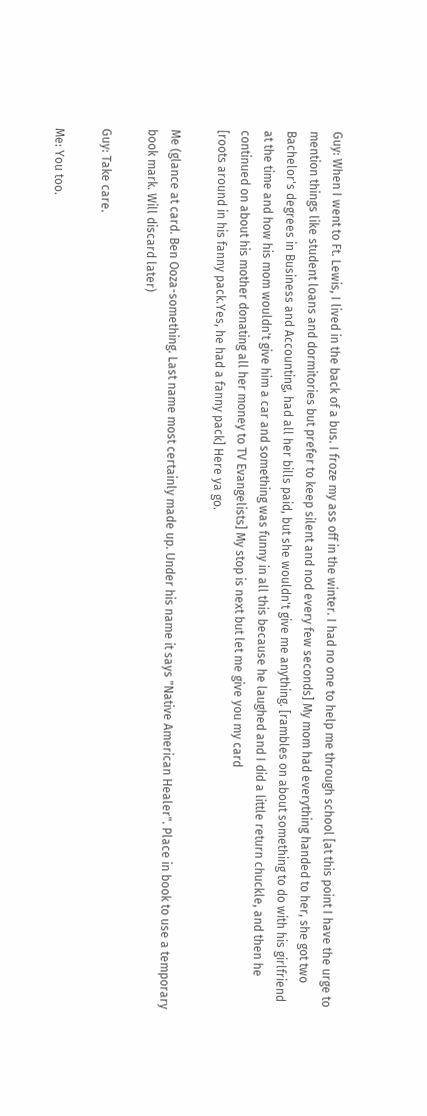Guy: When I went to Ft. Lewis, I lived in the back of a bus. I froze my ass off in the winter. I had no one to help me through school [at this point I have the urge to mention things like student loans and dormitories but prefer to keep silent and nod every few seconds] My mom had everything handed to her, she got two Bachelor's degrees in Business and Accounting, had all her bills paid, but she wouldn't give me anything. [rambles on about something to do with his girlfriend at the time and how his mom wouldn't give him a car and something was funny in all this because he laughed and I did a little return chuckle, and then he continued on about his mother donating all her money to TV Evangelists] My stop is next but let me give you my card
[roots around in his fanny pack.Yes, he had a fanny pack] Here ya go.

Me (glance at card. Ben Ooza-something. Last name most certainly made up. Under his name it says "Native American Healer". Place in book to use a temporary book mark. Will discard later)

Guy: Take care.

Me: You too.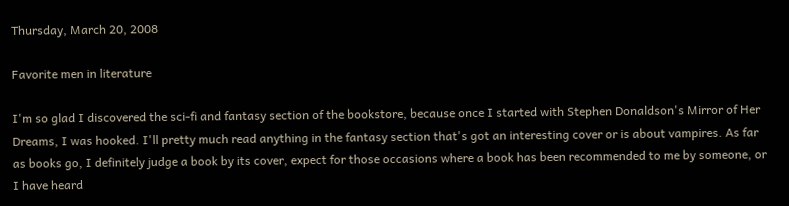Thursday, March 20, 2008

Favorite men in literature

I'm so glad I discovered the sci-fi and fantasy section of the bookstore, because once I started with Stephen Donaldson's Mirror of Her Dreams, I was hooked. I'll pretty much read anything in the fantasy section that's got an interesting cover or is about vampires. As far as books go, I definitely judge a book by its cover, expect for those occasions where a book has been recommended to me by someone, or I have heard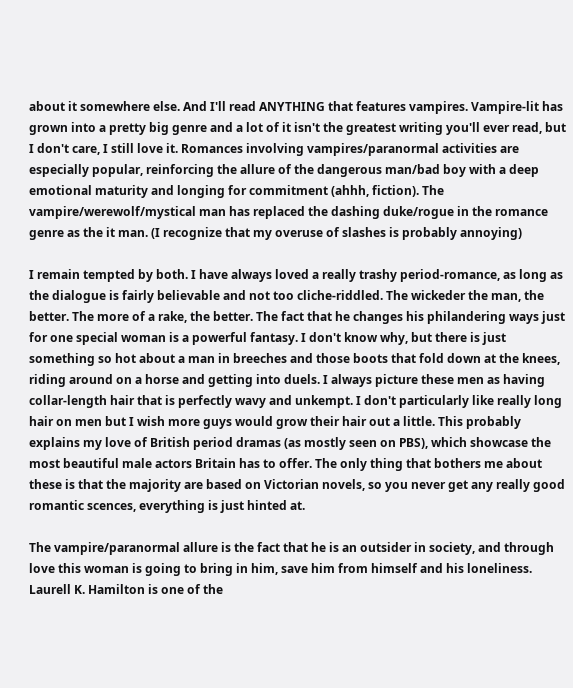about it somewhere else. And I'll read ANYTHING that features vampires. Vampire-lit has grown into a pretty big genre and a lot of it isn't the greatest writing you'll ever read, but I don't care, I still love it. Romances involving vampires/paranormal activities are especially popular, reinforcing the allure of the dangerous man/bad boy with a deep emotional maturity and longing for commitment (ahhh, fiction). The vampire/werewolf/mystical man has replaced the dashing duke/rogue in the romance genre as the it man. (I recognize that my overuse of slashes is probably annoying)

I remain tempted by both. I have always loved a really trashy period-romance, as long as the dialogue is fairly believable and not too cliche-riddled. The wickeder the man, the better. The more of a rake, the better. The fact that he changes his philandering ways just for one special woman is a powerful fantasy. I don't know why, but there is just something so hot about a man in breeches and those boots that fold down at the knees, riding around on a horse and getting into duels. I always picture these men as having collar-length hair that is perfectly wavy and unkempt. I don't particularly like really long hair on men but I wish more guys would grow their hair out a little. This probably explains my love of British period dramas (as mostly seen on PBS), which showcase the most beautiful male actors Britain has to offer. The only thing that bothers me about these is that the majority are based on Victorian novels, so you never get any really good romantic scences, everything is just hinted at.

The vampire/paranormal allure is the fact that he is an outsider in society, and through love this woman is going to bring in him, save him from himself and his loneliness.
Laurell K. Hamilton is one of the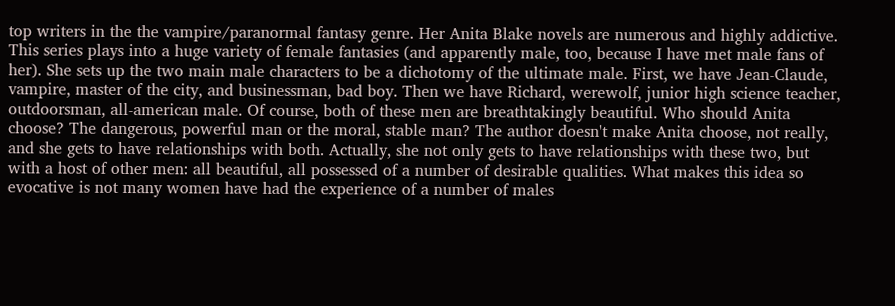top writers in the the vampire/paranormal fantasy genre. Her Anita Blake novels are numerous and highly addictive. This series plays into a huge variety of female fantasies (and apparently male, too, because I have met male fans of her). She sets up the two main male characters to be a dichotomy of the ultimate male. First, we have Jean-Claude, vampire, master of the city, and businessman, bad boy. Then we have Richard, werewolf, junior high science teacher, outdoorsman, all-american male. Of course, both of these men are breathtakingly beautiful. Who should Anita choose? The dangerous, powerful man or the moral, stable man? The author doesn't make Anita choose, not really, and she gets to have relationships with both. Actually, she not only gets to have relationships with these two, but with a host of other men: all beautiful, all possessed of a number of desirable qualities. What makes this idea so evocative is not many women have had the experience of a number of males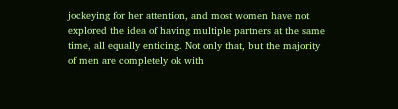jockeying for her attention, and most women have not explored the idea of having multiple partners at the same time, all equally enticing. Not only that, but the majority of men are completely ok with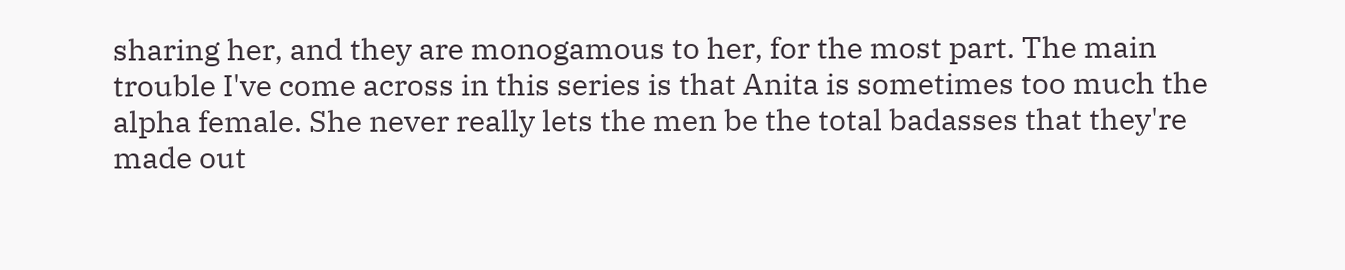sharing her, and they are monogamous to her, for the most part. The main trouble I've come across in this series is that Anita is sometimes too much the alpha female. She never really lets the men be the total badasses that they're made out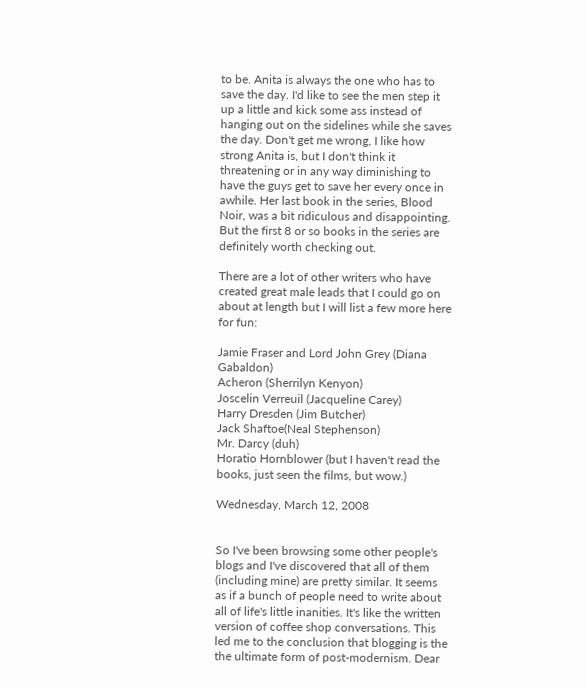to be. Anita is always the one who has to save the day. I'd like to see the men step it up a little and kick some ass instead of hanging out on the sidelines while she saves the day. Don't get me wrong, I like how strong Anita is, but I don't think it threatening or in any way diminishing to have the guys get to save her every once in awhile. Her last book in the series, Blood Noir, was a bit ridiculous and disappointing. But the first 8 or so books in the series are definitely worth checking out.

There are a lot of other writers who have created great male leads that I could go on about at length but I will list a few more here for fun:

Jamie Fraser and Lord John Grey (Diana Gabaldon)
Acheron (Sherrilyn Kenyon)
Joscelin Verreuil (Jacqueline Carey)
Harry Dresden (Jim Butcher)
Jack Shaftoe(Neal Stephenson)
Mr. Darcy (duh)
Horatio Hornblower (but I haven't read the books, just seen the films, but wow.)

Wednesday, March 12, 2008


So I've been browsing some other people's blogs and I've discovered that all of them (including mine) are pretty similar. It seems as if a bunch of people need to write about all of life's little inanities. It's like the written version of coffee shop conversations. This led me to the conclusion that blogging is the the ultimate form of post-modernism. Dear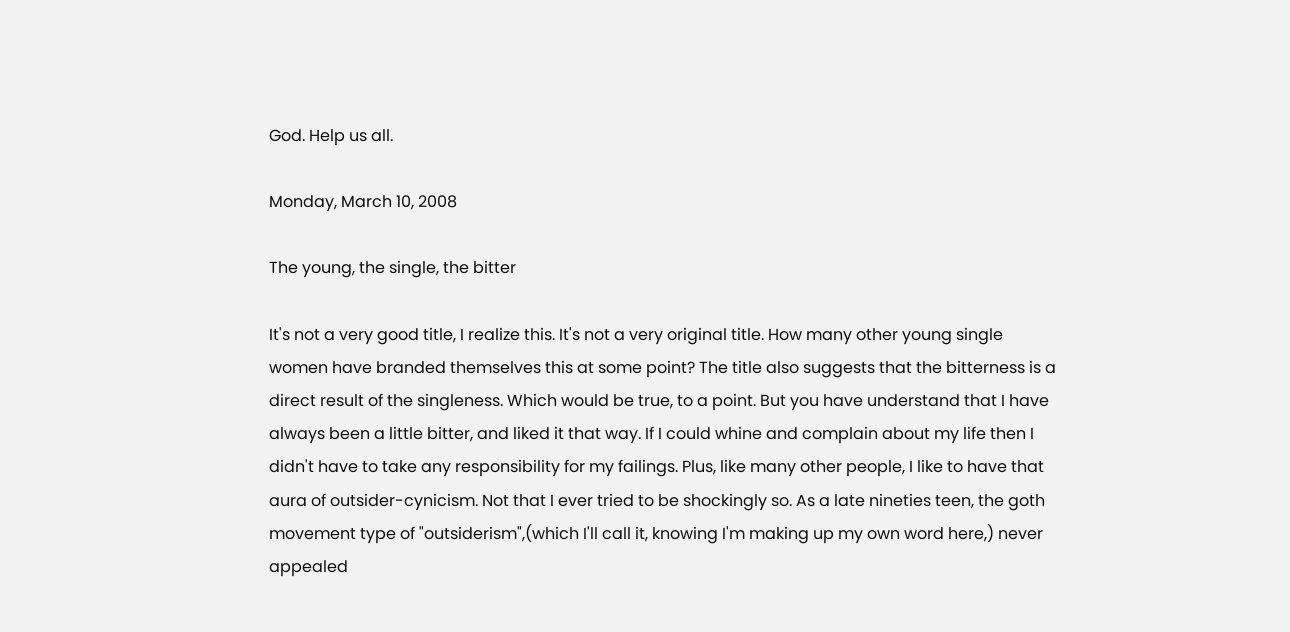God. Help us all.

Monday, March 10, 2008

The young, the single, the bitter

It's not a very good title, I realize this. It's not a very original title. How many other young single women have branded themselves this at some point? The title also suggests that the bitterness is a direct result of the singleness. Which would be true, to a point. But you have understand that I have always been a little bitter, and liked it that way. If I could whine and complain about my life then I didn't have to take any responsibility for my failings. Plus, like many other people, I like to have that aura of outsider-cynicism. Not that I ever tried to be shockingly so. As a late nineties teen, the goth movement type of "outsiderism",(which I'll call it, knowing I'm making up my own word here,) never appealed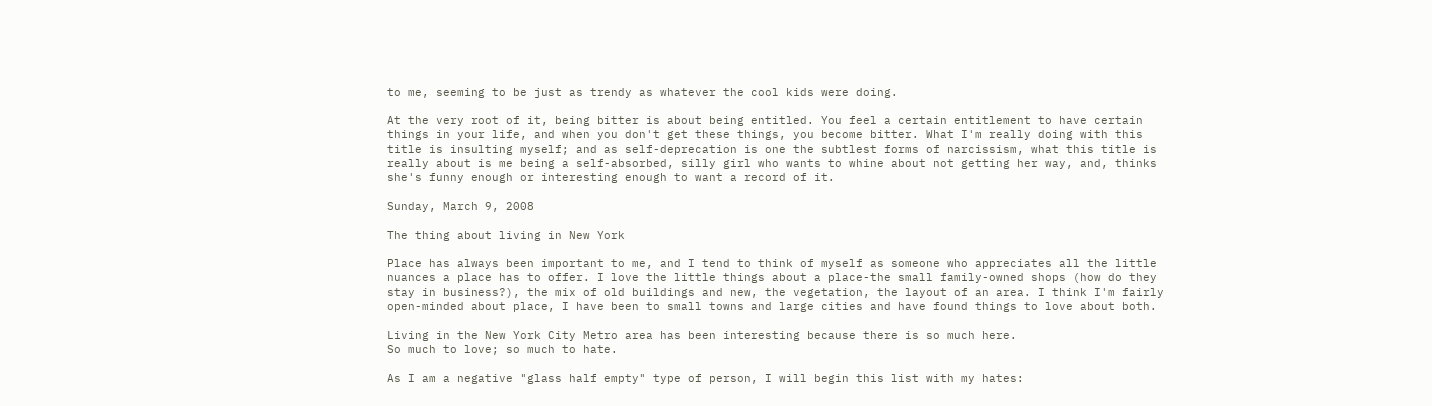to me, seeming to be just as trendy as whatever the cool kids were doing.

At the very root of it, being bitter is about being entitled. You feel a certain entitlement to have certain things in your life, and when you don't get these things, you become bitter. What I'm really doing with this title is insulting myself; and as self-deprecation is one the subtlest forms of narcissism, what this title is really about is me being a self-absorbed, silly girl who wants to whine about not getting her way, and, thinks she's funny enough or interesting enough to want a record of it.

Sunday, March 9, 2008

The thing about living in New York

Place has always been important to me, and I tend to think of myself as someone who appreciates all the little nuances a place has to offer. I love the little things about a place-the small family-owned shops (how do they stay in business?), the mix of old buildings and new, the vegetation, the layout of an area. I think I'm fairly open-minded about place, I have been to small towns and large cities and have found things to love about both.

Living in the New York City Metro area has been interesting because there is so much here.
So much to love; so much to hate.

As I am a negative "glass half empty" type of person, I will begin this list with my hates: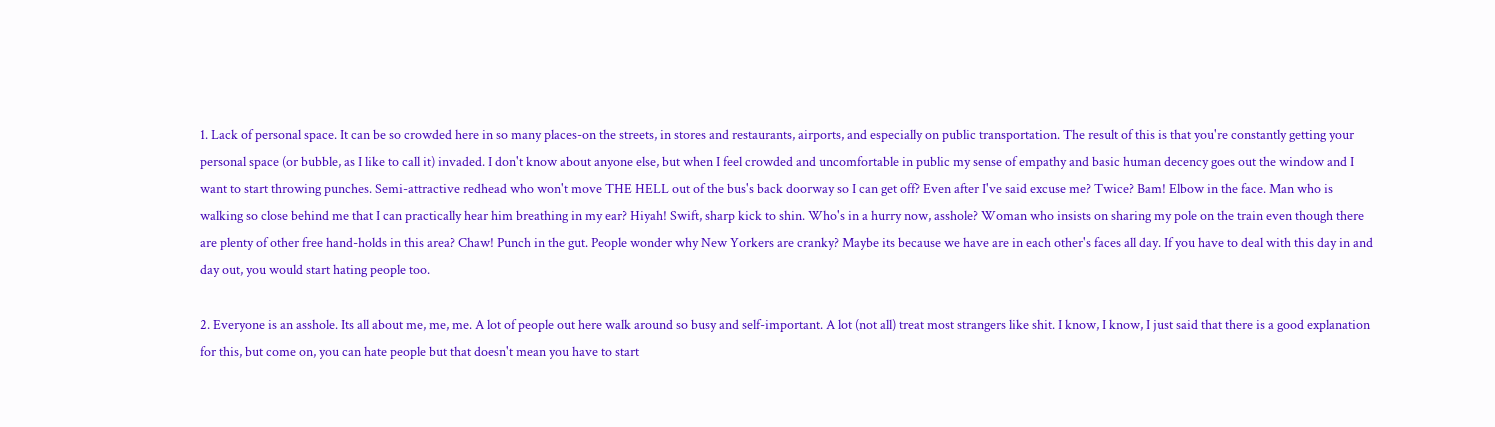1. Lack of personal space. It can be so crowded here in so many places-on the streets, in stores and restaurants, airports, and especially on public transportation. The result of this is that you're constantly getting your personal space (or bubble, as I like to call it) invaded. I don't know about anyone else, but when I feel crowded and uncomfortable in public my sense of empathy and basic human decency goes out the window and I want to start throwing punches. Semi-attractive redhead who won't move THE HELL out of the bus's back doorway so I can get off? Even after I've said excuse me? Twice? Bam! Elbow in the face. Man who is walking so close behind me that I can practically hear him breathing in my ear? Hiyah! Swift, sharp kick to shin. Who's in a hurry now, asshole? Woman who insists on sharing my pole on the train even though there are plenty of other free hand-holds in this area? Chaw! Punch in the gut. People wonder why New Yorkers are cranky? Maybe its because we have are in each other's faces all day. If you have to deal with this day in and day out, you would start hating people too.

2. Everyone is an asshole. Its all about me, me, me. A lot of people out here walk around so busy and self-important. A lot (not all) treat most strangers like shit. I know, I know, I just said that there is a good explanation for this, but come on, you can hate people but that doesn't mean you have to start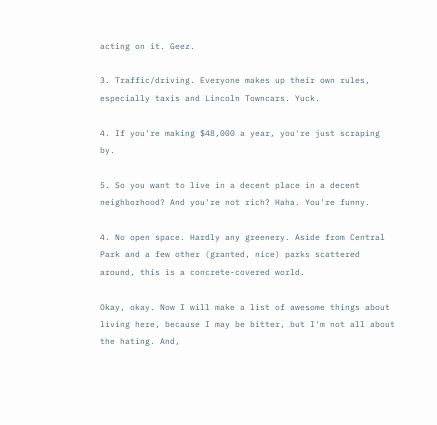acting on it. Geez.

3. Traffic/driving. Everyone makes up their own rules, especially taxis and Lincoln Towncars. Yuck.

4. If you're making $48,000 a year, you're just scraping by.

5. So you want to live in a decent place in a decent neighborhood? And you're not rich? Haha. You're funny.

4. No open space. Hardly any greenery. Aside from Central Park and a few other (granted, nice) parks scattered around, this is a concrete-covered world.

Okay, okay. Now I will make a list of awesome things about living here, because I may be bitter, but I'm not all about the hating. And,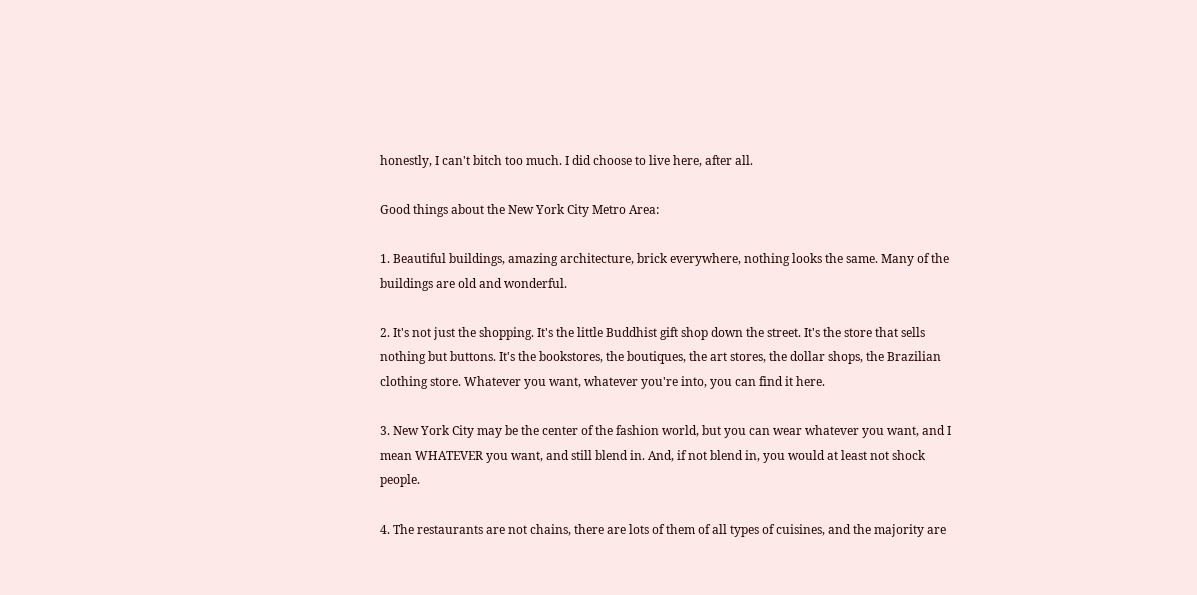honestly, I can't bitch too much. I did choose to live here, after all.

Good things about the New York City Metro Area:

1. Beautiful buildings, amazing architecture, brick everywhere, nothing looks the same. Many of the buildings are old and wonderful.

2. It's not just the shopping. It's the little Buddhist gift shop down the street. It's the store that sells nothing but buttons. It's the bookstores, the boutiques, the art stores, the dollar shops, the Brazilian clothing store. Whatever you want, whatever you're into, you can find it here.

3. New York City may be the center of the fashion world, but you can wear whatever you want, and I mean WHATEVER you want, and still blend in. And, if not blend in, you would at least not shock people.

4. The restaurants are not chains, there are lots of them of all types of cuisines, and the majority are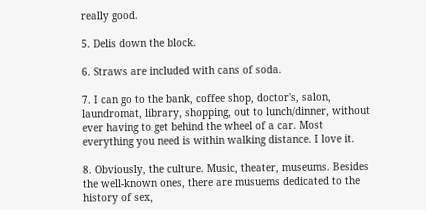really good.

5. Delis down the block.

6. Straws are included with cans of soda.

7. I can go to the bank, coffee shop, doctor's, salon, laundromat, library, shopping, out to lunch/dinner, without ever having to get behind the wheel of a car. Most everything you need is within walking distance. I love it.

8. Obviously, the culture. Music, theater, museums. Besides the well-known ones, there are musuems dedicated to the history of sex,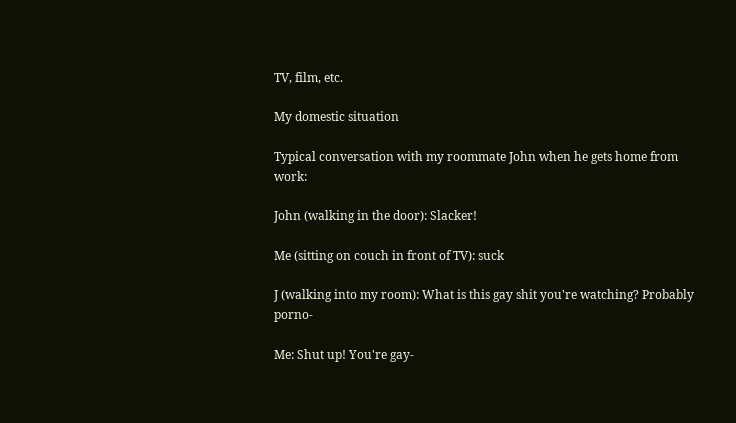TV, film, etc.

My domestic situation

Typical conversation with my roommate John when he gets home from work:

John (walking in the door): Slacker!

Me (sitting on couch in front of TV): suck

J (walking into my room): What is this gay shit you're watching? Probably porno-

Me: Shut up! You're gay-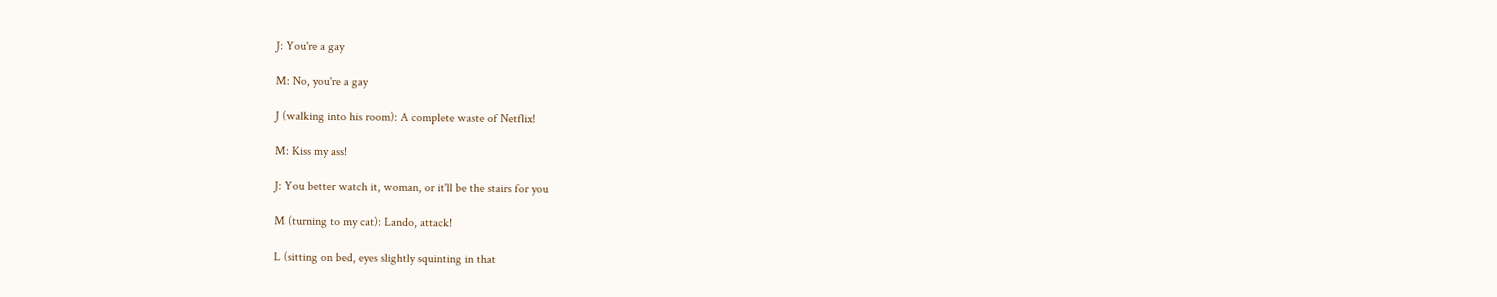J: You're a gay

M: No, you're a gay

J (walking into his room): A complete waste of Netflix!

M: Kiss my ass!

J: You better watch it, woman, or it'll be the stairs for you

M (turning to my cat): Lando, attack!

L (sitting on bed, eyes slightly squinting in that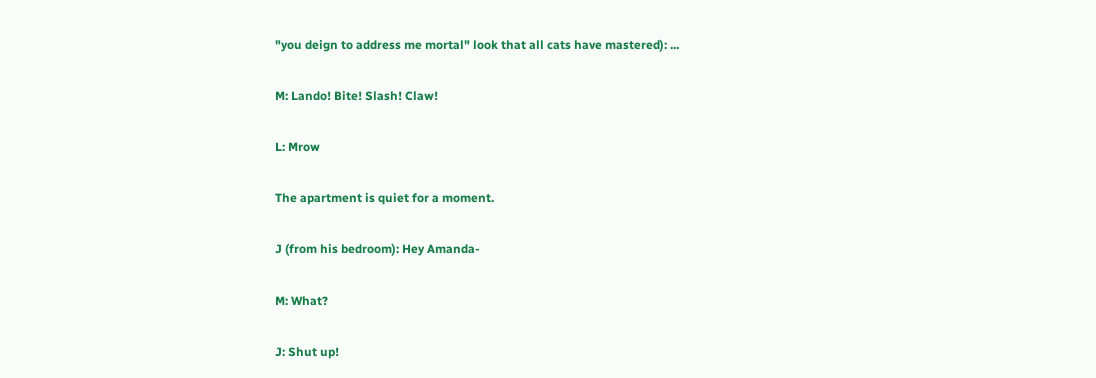"you deign to address me mortal" look that all cats have mastered): ...

M: Lando! Bite! Slash! Claw!

L: Mrow

The apartment is quiet for a moment.

J (from his bedroom): Hey Amanda-

M: What?

J: Shut up!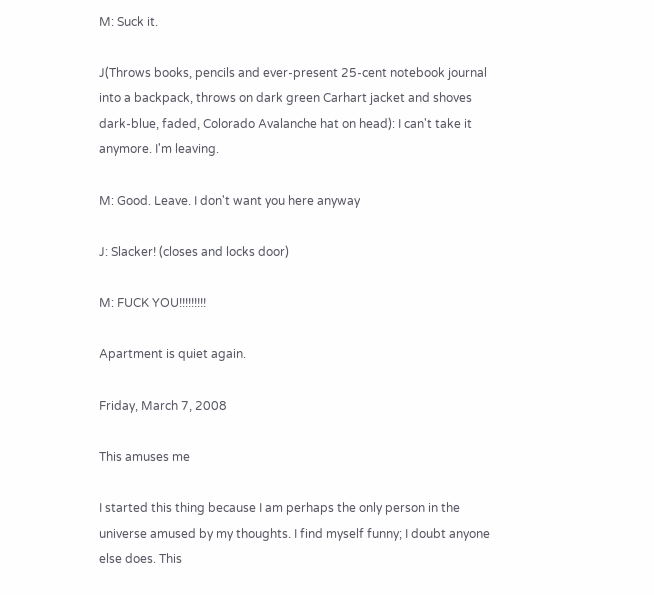M: Suck it.

J(Throws books, pencils and ever-present 25-cent notebook journal into a backpack, throws on dark green Carhart jacket and shoves dark-blue, faded, Colorado Avalanche hat on head): I can't take it anymore. I'm leaving.

M: Good. Leave. I don't want you here anyway

J: Slacker! (closes and locks door)

M: FUCK YOU!!!!!!!!!

Apartment is quiet again.

Friday, March 7, 2008

This amuses me

I started this thing because I am perhaps the only person in the universe amused by my thoughts. I find myself funny; I doubt anyone else does. This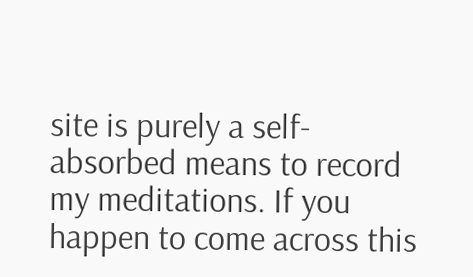site is purely a self-absorbed means to record my meditations. If you happen to come across this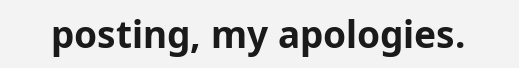posting, my apologies.